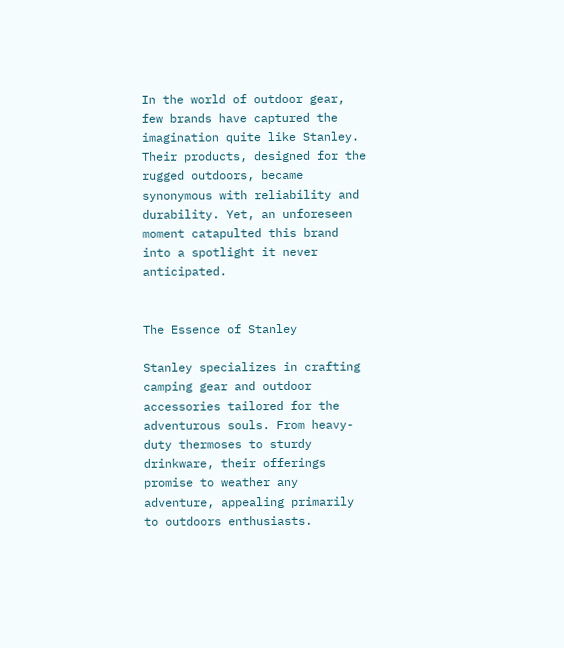In the world of outdoor gear, few brands have captured the imagination quite like Stanley. Their products, designed for the rugged outdoors, became synonymous with reliability and durability. Yet, an unforeseen moment catapulted this brand into a spotlight it never anticipated.


The Essence of Stanley

Stanley specializes in crafting camping gear and outdoor accessories tailored for the adventurous souls. From heavy-duty thermoses to sturdy drinkware, their offerings promise to weather any adventure, appealing primarily to outdoors enthusiasts.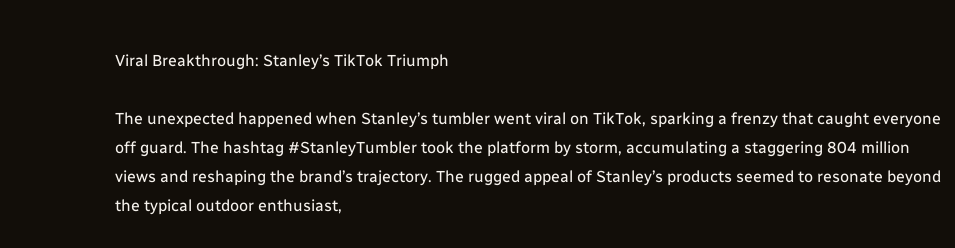Viral Breakthrough: Stanley’s TikTok Triumph

The unexpected happened when Stanley’s tumbler went viral on TikTok, sparking a frenzy that caught everyone off guard. The hashtag #StanleyTumbler took the platform by storm, accumulating a staggering 804 million views and reshaping the brand’s trajectory. The rugged appeal of Stanley’s products seemed to resonate beyond the typical outdoor enthusiast,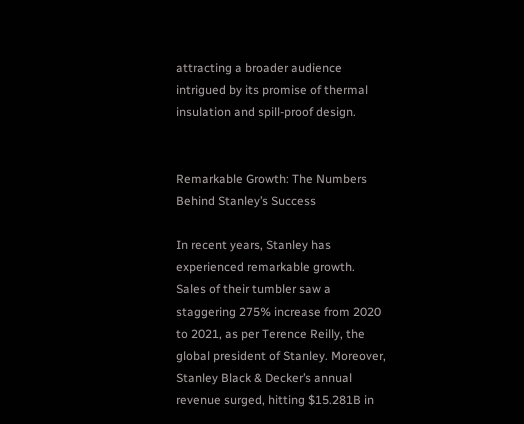attracting a broader audience intrigued by its promise of thermal insulation and spill-proof design.


Remarkable Growth: The Numbers Behind Stanley’s Success

In recent years, Stanley has experienced remarkable growth. Sales of their tumbler saw a staggering 275% increase from 2020 to 2021, as per Terence Reilly, the global president of Stanley. Moreover, Stanley Black & Decker’s annual revenue surged, hitting $15.281B in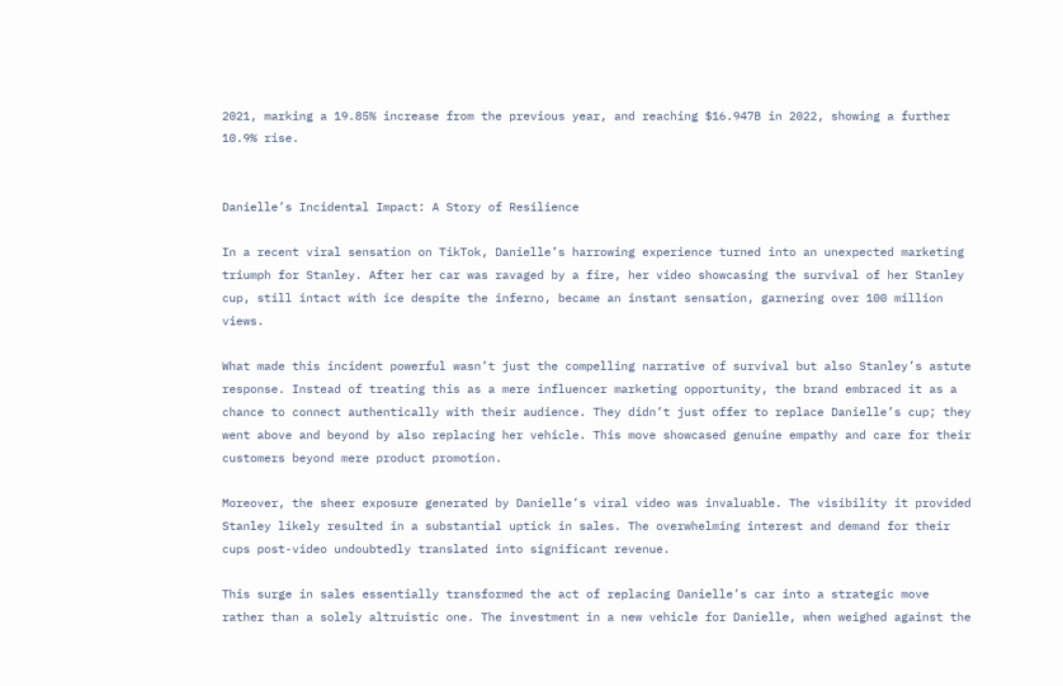2021, marking a 19.85% increase from the previous year, and reaching $16.947B in 2022, showing a further 10.9% rise.


Danielle’s Incidental Impact: A Story of Resilience

In a recent viral sensation on TikTok, Danielle’s harrowing experience turned into an unexpected marketing triumph for Stanley. After her car was ravaged by a fire, her video showcasing the survival of her Stanley cup, still intact with ice despite the inferno, became an instant sensation, garnering over 100 million views.

What made this incident powerful wasn’t just the compelling narrative of survival but also Stanley’s astute response. Instead of treating this as a mere influencer marketing opportunity, the brand embraced it as a chance to connect authentically with their audience. They didn’t just offer to replace Danielle’s cup; they went above and beyond by also replacing her vehicle. This move showcased genuine empathy and care for their customers beyond mere product promotion.

Moreover, the sheer exposure generated by Danielle’s viral video was invaluable. The visibility it provided Stanley likely resulted in a substantial uptick in sales. The overwhelming interest and demand for their cups post-video undoubtedly translated into significant revenue.

This surge in sales essentially transformed the act of replacing Danielle’s car into a strategic move rather than a solely altruistic one. The investment in a new vehicle for Danielle, when weighed against the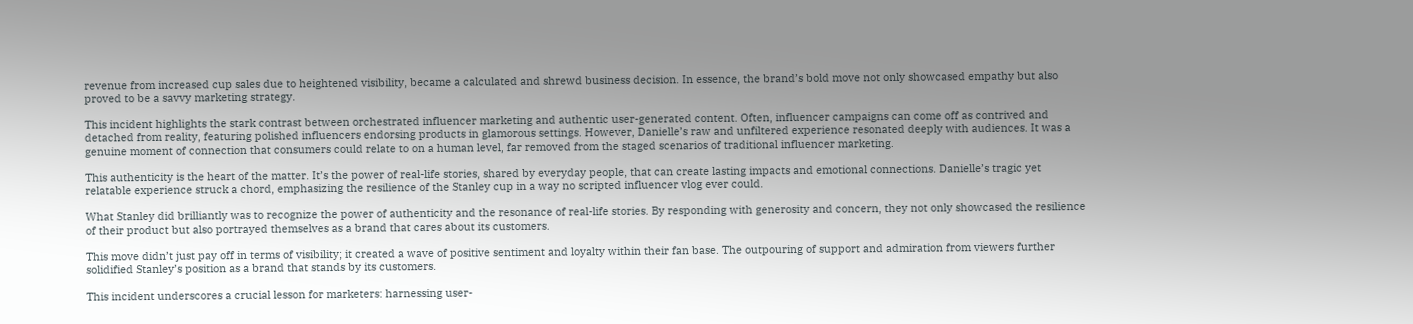revenue from increased cup sales due to heightened visibility, became a calculated and shrewd business decision. In essence, the brand’s bold move not only showcased empathy but also proved to be a savvy marketing strategy.

This incident highlights the stark contrast between orchestrated influencer marketing and authentic user-generated content. Often, influencer campaigns can come off as contrived and detached from reality, featuring polished influencers endorsing products in glamorous settings. However, Danielle’s raw and unfiltered experience resonated deeply with audiences. It was a genuine moment of connection that consumers could relate to on a human level, far removed from the staged scenarios of traditional influencer marketing.

This authenticity is the heart of the matter. It’s the power of real-life stories, shared by everyday people, that can create lasting impacts and emotional connections. Danielle’s tragic yet relatable experience struck a chord, emphasizing the resilience of the Stanley cup in a way no scripted influencer vlog ever could.

What Stanley did brilliantly was to recognize the power of authenticity and the resonance of real-life stories. By responding with generosity and concern, they not only showcased the resilience of their product but also portrayed themselves as a brand that cares about its customers.

This move didn’t just pay off in terms of visibility; it created a wave of positive sentiment and loyalty within their fan base. The outpouring of support and admiration from viewers further solidified Stanley’s position as a brand that stands by its customers.

This incident underscores a crucial lesson for marketers: harnessing user-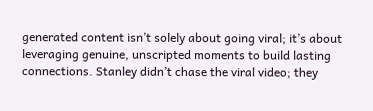generated content isn’t solely about going viral; it’s about leveraging genuine, unscripted moments to build lasting connections. Stanley didn’t chase the viral video; they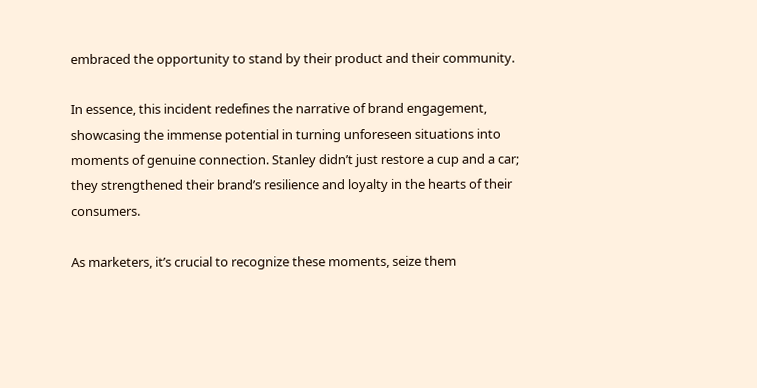embraced the opportunity to stand by their product and their community.

In essence, this incident redefines the narrative of brand engagement, showcasing the immense potential in turning unforeseen situations into moments of genuine connection. Stanley didn’t just restore a cup and a car; they strengthened their brand’s resilience and loyalty in the hearts of their consumers.

As marketers, it’s crucial to recognize these moments, seize them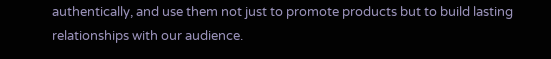authentically, and use them not just to promote products but to build lasting relationships with our audience.